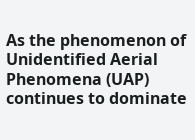As the phenomenon of Unidentified Aerial Phenomena (UAP) continues to dominate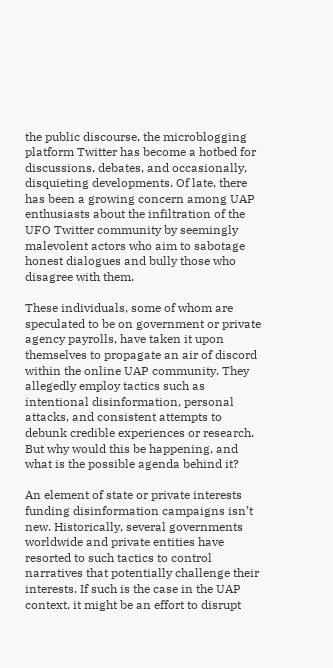the public discourse, the microblogging platform Twitter has become a hotbed for discussions, debates, and occasionally, disquieting developments. Of late, there has been a growing concern among UAP enthusiasts about the infiltration of the UFO Twitter community by seemingly malevolent actors who aim to sabotage honest dialogues and bully those who disagree with them.

These individuals, some of whom are speculated to be on government or private agency payrolls, have taken it upon themselves to propagate an air of discord within the online UAP community. They allegedly employ tactics such as intentional disinformation, personal attacks, and consistent attempts to debunk credible experiences or research. But why would this be happening, and what is the possible agenda behind it?

An element of state or private interests funding disinformation campaigns isn’t new. Historically, several governments worldwide and private entities have resorted to such tactics to control narratives that potentially challenge their interests. If such is the case in the UAP context, it might be an effort to disrupt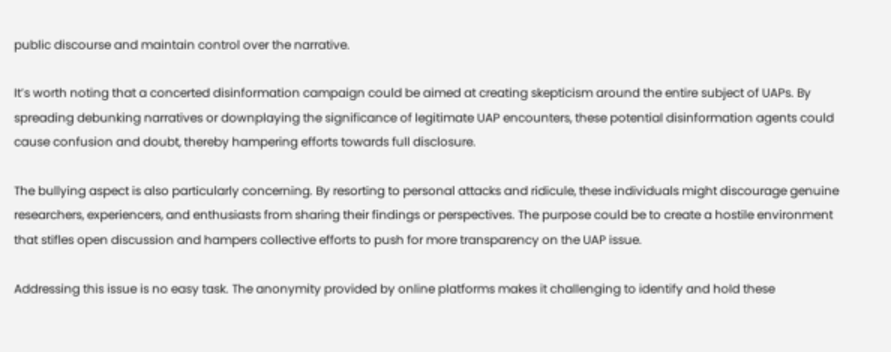public discourse and maintain control over the narrative.

It’s worth noting that a concerted disinformation campaign could be aimed at creating skepticism around the entire subject of UAPs. By spreading debunking narratives or downplaying the significance of legitimate UAP encounters, these potential disinformation agents could cause confusion and doubt, thereby hampering efforts towards full disclosure.

The bullying aspect is also particularly concerning. By resorting to personal attacks and ridicule, these individuals might discourage genuine researchers, experiencers, and enthusiasts from sharing their findings or perspectives. The purpose could be to create a hostile environment that stifles open discussion and hampers collective efforts to push for more transparency on the UAP issue.

Addressing this issue is no easy task. The anonymity provided by online platforms makes it challenging to identify and hold these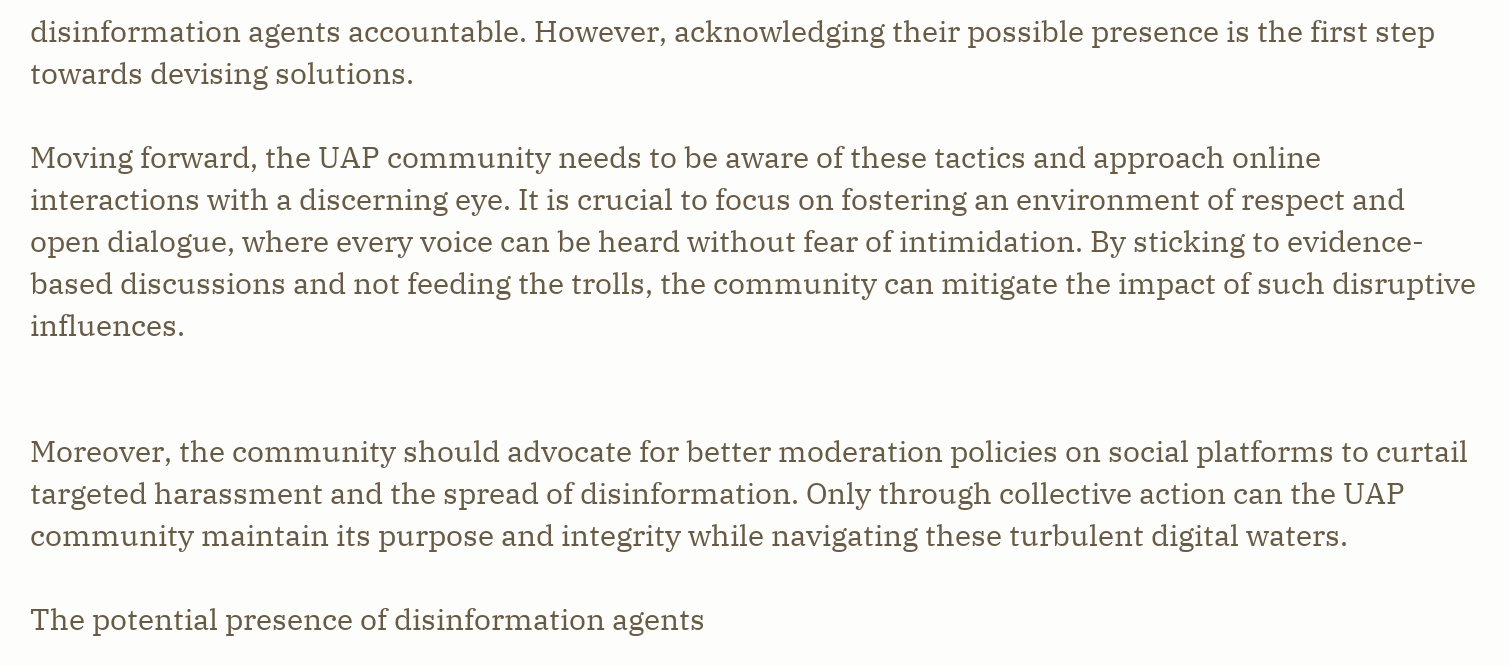disinformation agents accountable. However, acknowledging their possible presence is the first step towards devising solutions.

Moving forward, the UAP community needs to be aware of these tactics and approach online interactions with a discerning eye. It is crucial to focus on fostering an environment of respect and open dialogue, where every voice can be heard without fear of intimidation. By sticking to evidence-based discussions and not feeding the trolls, the community can mitigate the impact of such disruptive influences.


Moreover, the community should advocate for better moderation policies on social platforms to curtail targeted harassment and the spread of disinformation. Only through collective action can the UAP community maintain its purpose and integrity while navigating these turbulent digital waters.

The potential presence of disinformation agents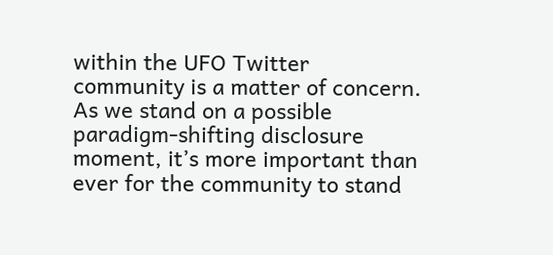within the UFO Twitter community is a matter of concern. As we stand on a possible paradigm-shifting disclosure moment, it’s more important than ever for the community to stand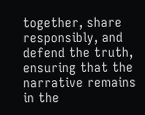together, share responsibly, and defend the truth, ensuring that the narrative remains in the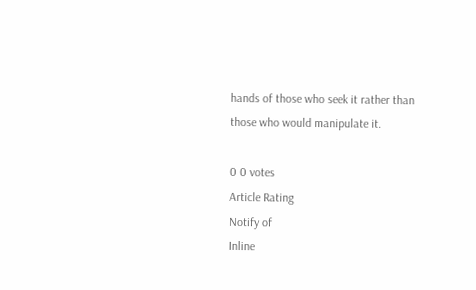hands of those who seek it rather than those who would manipulate it.

0 0 votes
Article Rating
Notify of
Inline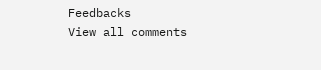Feedbacks
View all comments